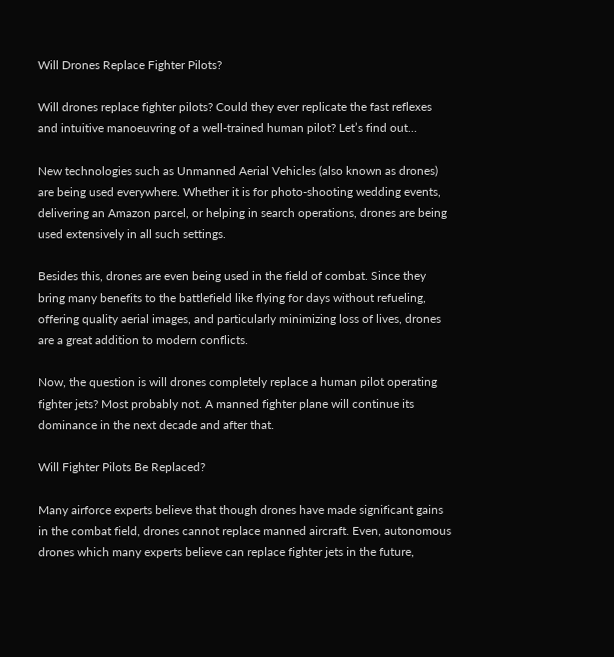Will Drones Replace Fighter Pilots?

Will drones replace fighter pilots? Could they ever replicate the fast reflexes and intuitive manoeuvring of a well-trained human pilot? Let’s find out…

New technologies such as Unmanned Aerial Vehicles (also known as drones) are being used everywhere. Whether it is for photo-shooting wedding events, delivering an Amazon parcel, or helping in search operations, drones are being used extensively in all such settings.

Besides this, drones are even being used in the field of combat. Since they bring many benefits to the battlefield like flying for days without refueling, offering quality aerial images, and particularly minimizing loss of lives, drones are a great addition to modern conflicts.

Now, the question is will drones completely replace a human pilot operating fighter jets? Most probably not. A manned fighter plane will continue its dominance in the next decade and after that.

Will Fighter Pilots Be Replaced?

Many airforce experts believe that though drones have made significant gains in the combat field, drones cannot replace manned aircraft. Even, autonomous drones which many experts believe can replace fighter jets in the future,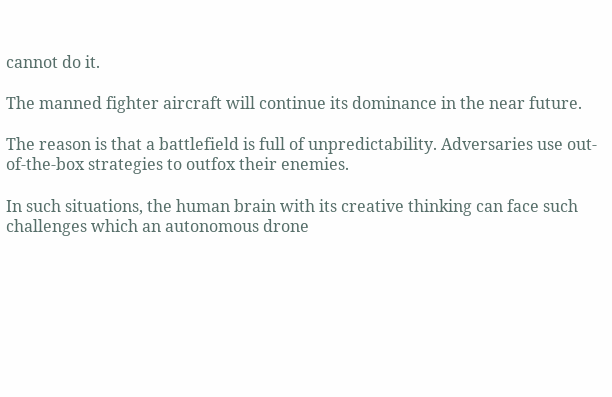cannot do it.

The manned fighter aircraft will continue its dominance in the near future.

The reason is that a battlefield is full of unpredictability. Adversaries use out-of-the-box strategies to outfox their enemies.

In such situations, the human brain with its creative thinking can face such challenges which an autonomous drone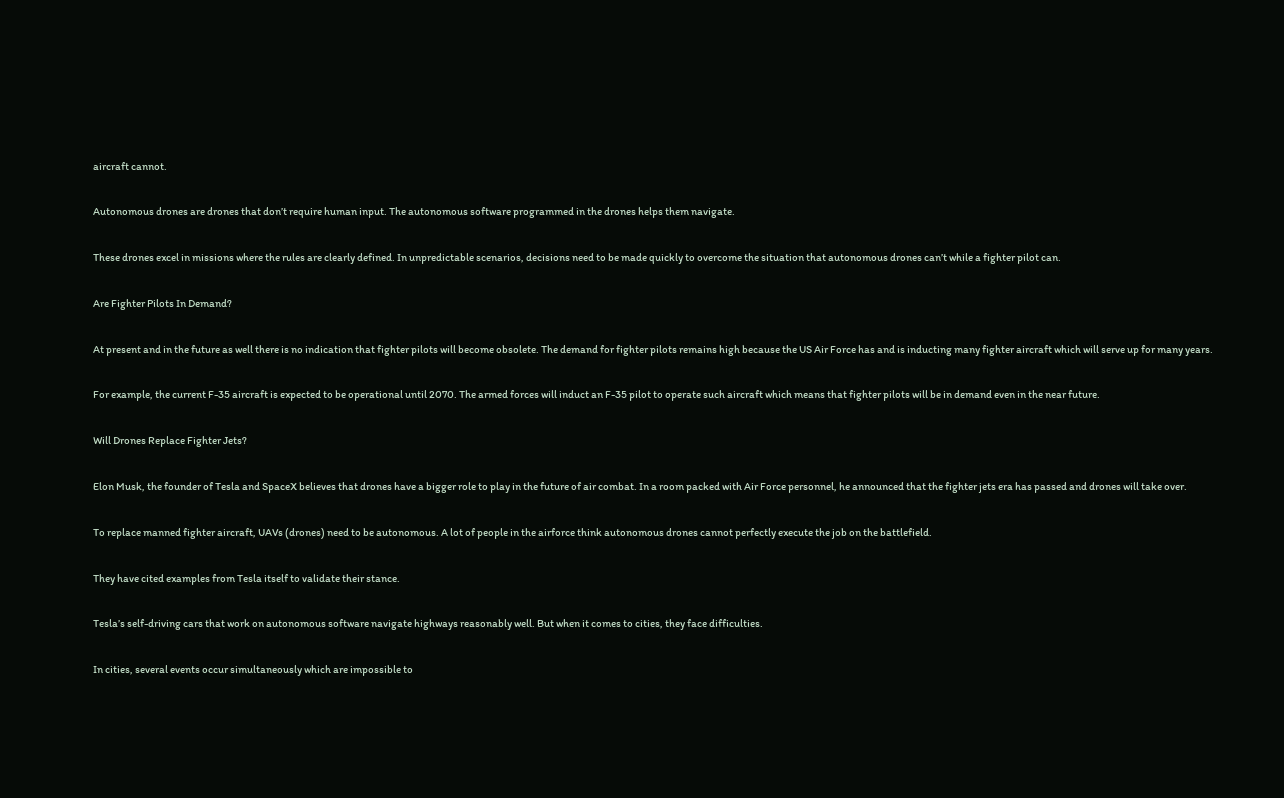aircraft cannot.

Autonomous drones are drones that don’t require human input. The autonomous software programmed in the drones helps them navigate.

These drones excel in missions where the rules are clearly defined. In unpredictable scenarios, decisions need to be made quickly to overcome the situation that autonomous drones can’t while a fighter pilot can.

Are Fighter Pilots In Demand?

At present and in the future as well there is no indication that fighter pilots will become obsolete. The demand for fighter pilots remains high because the US Air Force has and is inducting many fighter aircraft which will serve up for many years.

For example, the current F-35 aircraft is expected to be operational until 2070. The armed forces will induct an F-35 pilot to operate such aircraft which means that fighter pilots will be in demand even in the near future.

Will Drones Replace Fighter Jets?

Elon Musk, the founder of Tesla and SpaceX believes that drones have a bigger role to play in the future of air combat. In a room packed with Air Force personnel, he announced that the fighter jets era has passed and drones will take over.

To replace manned fighter aircraft, UAVs (drones) need to be autonomous. A lot of people in the airforce think autonomous drones cannot perfectly execute the job on the battlefield.

They have cited examples from Tesla itself to validate their stance.

Tesla’s self-driving cars that work on autonomous software navigate highways reasonably well. But when it comes to cities, they face difficulties.

In cities, several events occur simultaneously which are impossible to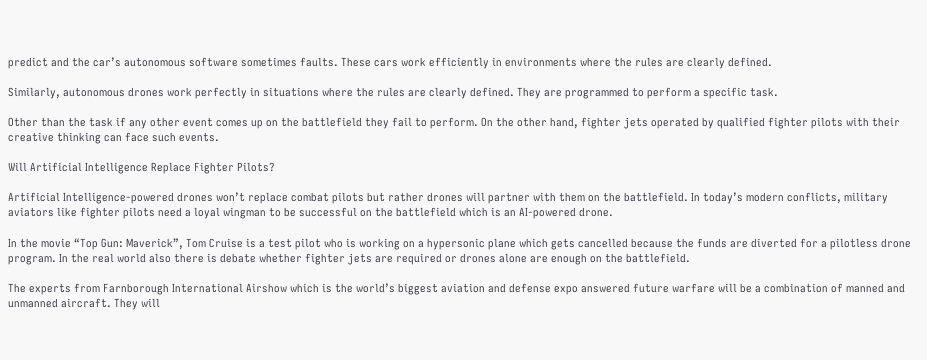predict and the car’s autonomous software sometimes faults. These cars work efficiently in environments where the rules are clearly defined.

Similarly, autonomous drones work perfectly in situations where the rules are clearly defined. They are programmed to perform a specific task.

Other than the task if any other event comes up on the battlefield they fail to perform. On the other hand, fighter jets operated by qualified fighter pilots with their creative thinking can face such events.

Will Artificial Intelligence Replace Fighter Pilots?

Artificial Intelligence-powered drones won’t replace combat pilots but rather drones will partner with them on the battlefield. In today’s modern conflicts, military aviators like fighter pilots need a loyal wingman to be successful on the battlefield which is an AI-powered drone.

In the movie “Top Gun: Maverick”, Tom Cruise is a test pilot who is working on a hypersonic plane which gets cancelled because the funds are diverted for a pilotless drone program. In the real world also there is debate whether fighter jets are required or drones alone are enough on the battlefield.

The experts from Farnborough International Airshow which is the world’s biggest aviation and defense expo answered future warfare will be a combination of manned and unmanned aircraft. They will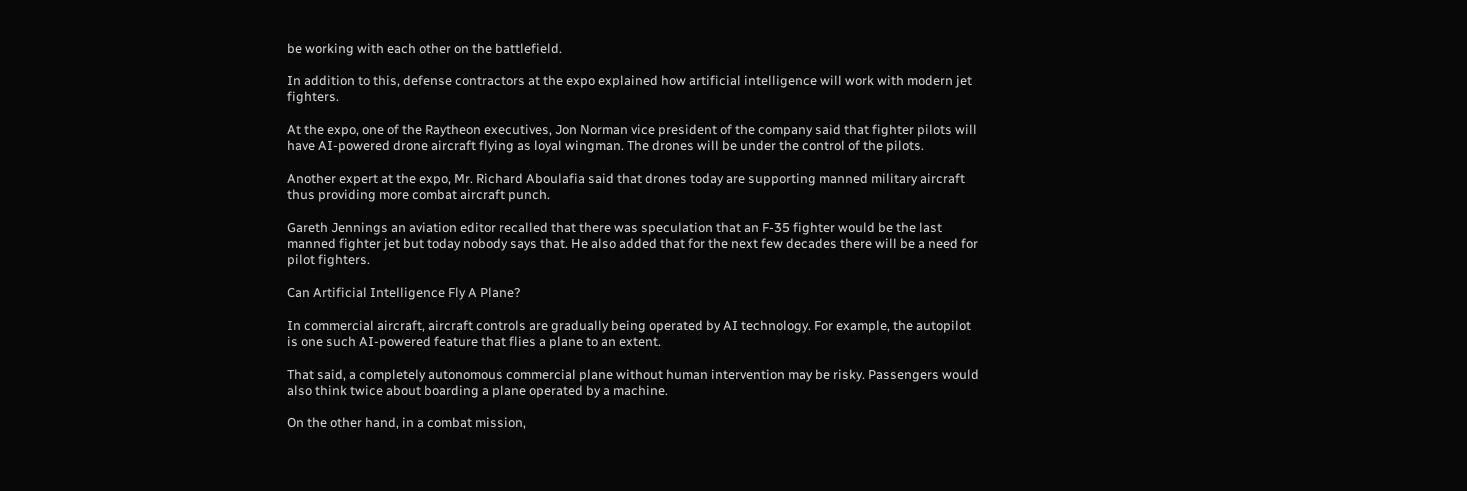be working with each other on the battlefield.

In addition to this, defense contractors at the expo explained how artificial intelligence will work with modern jet fighters.

At the expo, one of the Raytheon executives, Jon Norman vice president of the company said that fighter pilots will have AI-powered drone aircraft flying as loyal wingman. The drones will be under the control of the pilots.

Another expert at the expo, Mr. Richard Aboulafia said that drones today are supporting manned military aircraft thus providing more combat aircraft punch.

Gareth Jennings an aviation editor recalled that there was speculation that an F-35 fighter would be the last manned fighter jet but today nobody says that. He also added that for the next few decades there will be a need for pilot fighters.

Can Artificial Intelligence Fly A Plane?

In commercial aircraft, aircraft controls are gradually being operated by AI technology. For example, the autopilot is one such AI-powered feature that flies a plane to an extent.

That said, a completely autonomous commercial plane without human intervention may be risky. Passengers would also think twice about boarding a plane operated by a machine.

On the other hand, in a combat mission,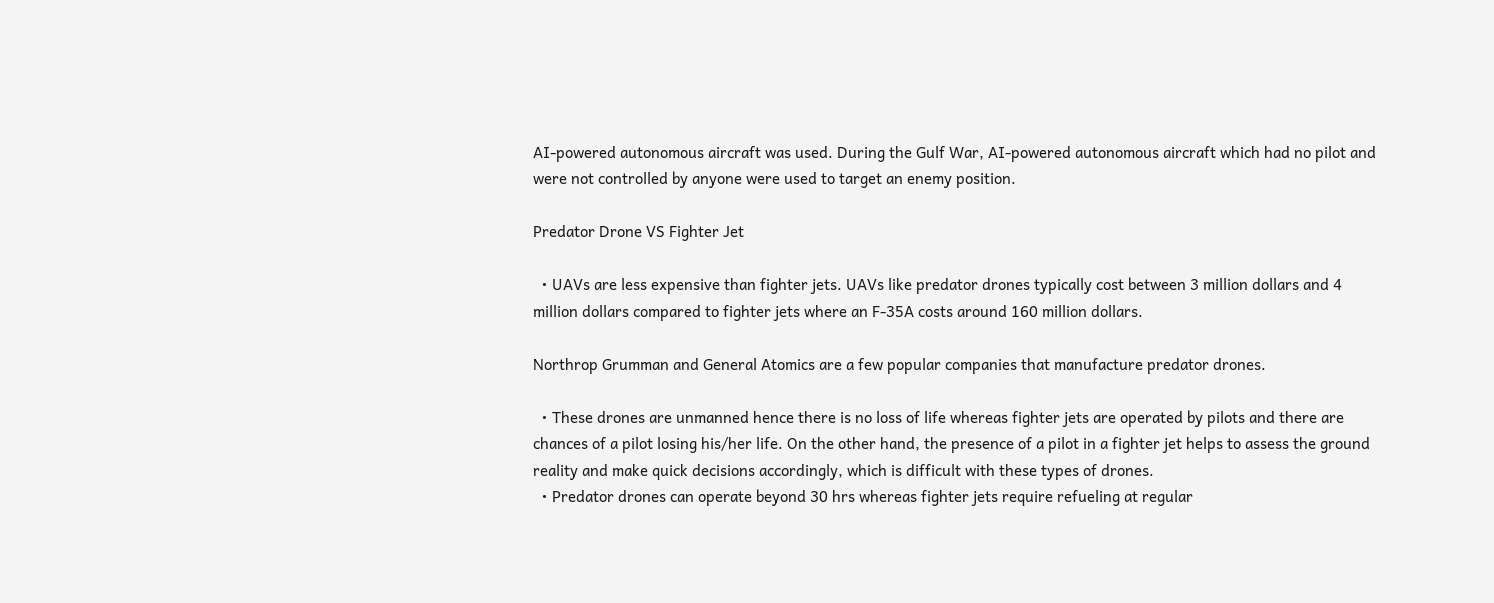AI-powered autonomous aircraft was used. During the Gulf War, AI-powered autonomous aircraft which had no pilot and were not controlled by anyone were used to target an enemy position.

Predator Drone VS Fighter Jet

  • UAVs are less expensive than fighter jets. UAVs like predator drones typically cost between 3 million dollars and 4 million dollars compared to fighter jets where an F-35A costs around 160 million dollars.

Northrop Grumman and General Atomics are a few popular companies that manufacture predator drones.

  • These drones are unmanned hence there is no loss of life whereas fighter jets are operated by pilots and there are chances of a pilot losing his/her life. On the other hand, the presence of a pilot in a fighter jet helps to assess the ground reality and make quick decisions accordingly, which is difficult with these types of drones.
  • Predator drones can operate beyond 30 hrs whereas fighter jets require refueling at regular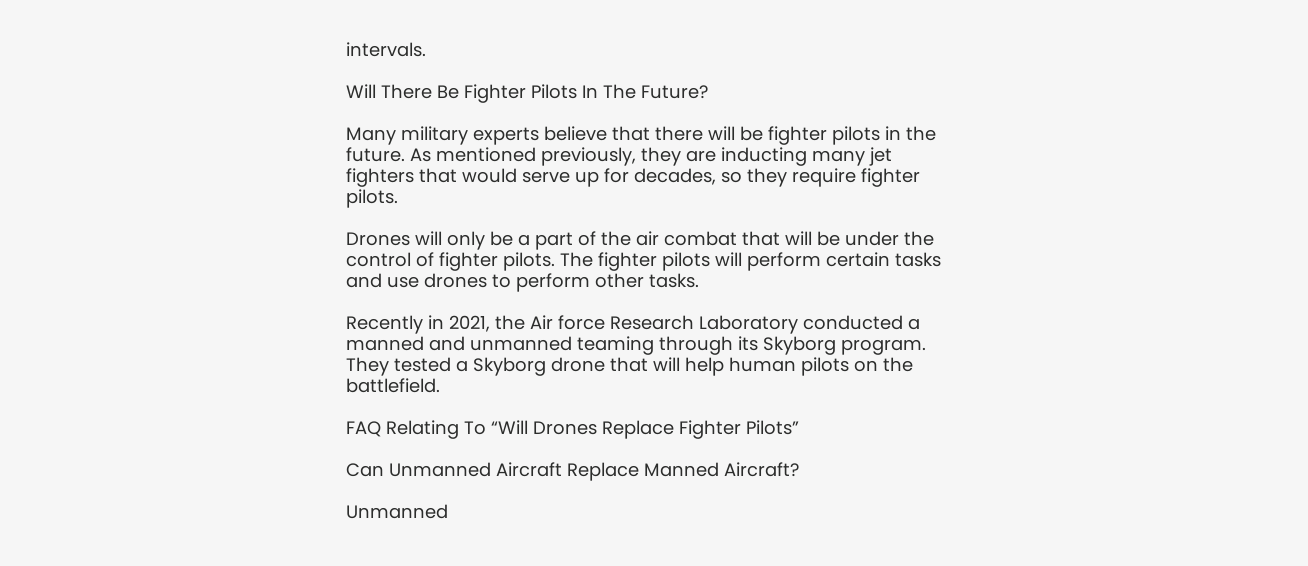intervals.

Will There Be Fighter Pilots In The Future?

Many military experts believe that there will be fighter pilots in the future. As mentioned previously, they are inducting many jet fighters that would serve up for decades, so they require fighter pilots.

Drones will only be a part of the air combat that will be under the control of fighter pilots. The fighter pilots will perform certain tasks and use drones to perform other tasks.

Recently in 2021, the Air force Research Laboratory conducted a manned and unmanned teaming through its Skyborg program. They tested a Skyborg drone that will help human pilots on the battlefield.

FAQ Relating To “Will Drones Replace Fighter Pilots”

Can Unmanned Aircraft Replace Manned Aircraft?

Unmanned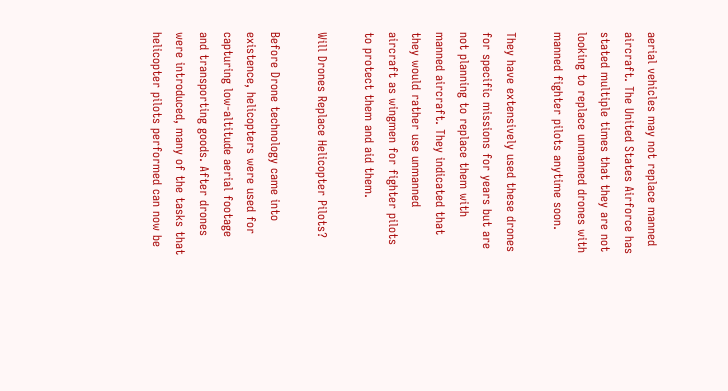aerial vehicles may not replace manned aircraft. The United States Airforce has stated multiple times that they are not looking to replace unmanned drones with manned fighter pilots anytime soon.

They have extensively used these drones for specific missions for years but are not planning to replace them with manned aircraft. They indicated that they would rather use unmanned aircraft as wingmen for fighter pilots to protect them and aid them.

Will Drones Replace Helicopter Pilots?

Before Drone technology came into existence, helicopters were used for capturing low-altitude aerial footage and transporting goods. After drones were introduced, many of the tasks that helicopter pilots performed can now be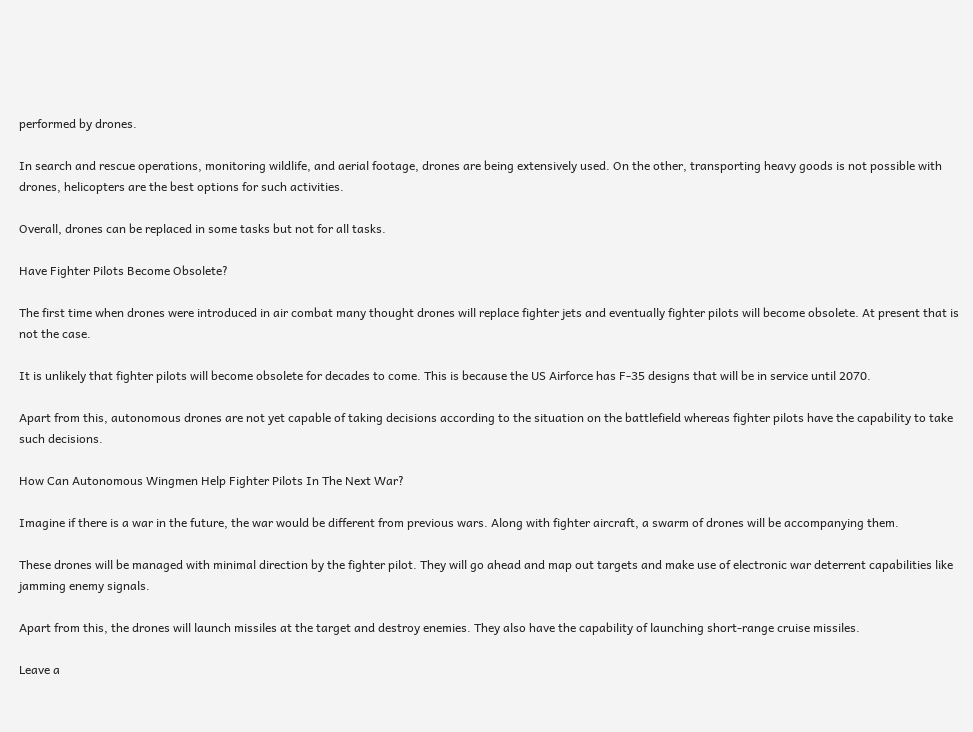performed by drones.

In search and rescue operations, monitoring wildlife, and aerial footage, drones are being extensively used. On the other, transporting heavy goods is not possible with drones, helicopters are the best options for such activities.

Overall, drones can be replaced in some tasks but not for all tasks.

Have Fighter Pilots Become Obsolete?

The first time when drones were introduced in air combat many thought drones will replace fighter jets and eventually fighter pilots will become obsolete. At present that is not the case.

It is unlikely that fighter pilots will become obsolete for decades to come. This is because the US Airforce has F-35 designs that will be in service until 2070.

Apart from this, autonomous drones are not yet capable of taking decisions according to the situation on the battlefield whereas fighter pilots have the capability to take such decisions.

How Can Autonomous Wingmen Help Fighter Pilots In The Next War?

Imagine if there is a war in the future, the war would be different from previous wars. Along with fighter aircraft, a swarm of drones will be accompanying them.

These drones will be managed with minimal direction by the fighter pilot. They will go ahead and map out targets and make use of electronic war deterrent capabilities like jamming enemy signals.

Apart from this, the drones will launch missiles at the target and destroy enemies. They also have the capability of launching short-range cruise missiles.

Leave a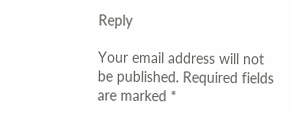Reply

Your email address will not be published. Required fields are marked *